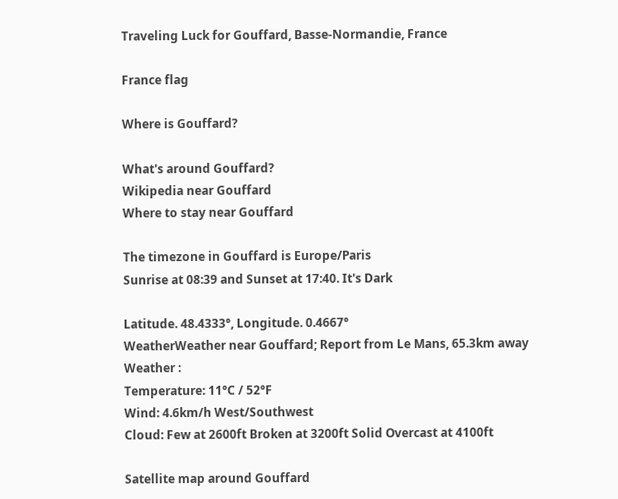Traveling Luck for Gouffard, Basse-Normandie, France

France flag

Where is Gouffard?

What's around Gouffard?
Wikipedia near Gouffard
Where to stay near Gouffard

The timezone in Gouffard is Europe/Paris
Sunrise at 08:39 and Sunset at 17:40. It's Dark

Latitude. 48.4333°, Longitude. 0.4667°
WeatherWeather near Gouffard; Report from Le Mans, 65.3km away
Weather :
Temperature: 11°C / 52°F
Wind: 4.6km/h West/Southwest
Cloud: Few at 2600ft Broken at 3200ft Solid Overcast at 4100ft

Satellite map around Gouffard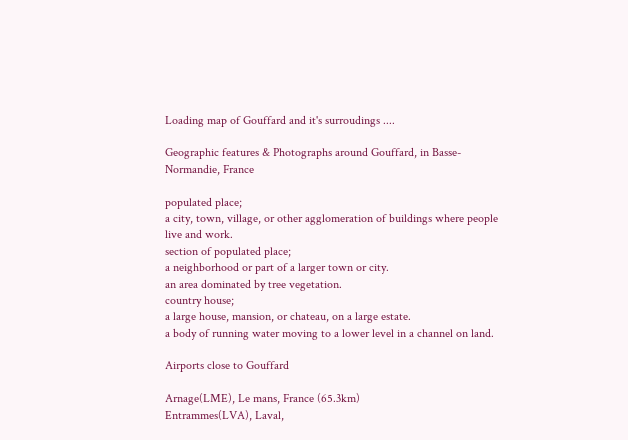Loading map of Gouffard and it's surroudings ....

Geographic features & Photographs around Gouffard, in Basse-Normandie, France

populated place;
a city, town, village, or other agglomeration of buildings where people live and work.
section of populated place;
a neighborhood or part of a larger town or city.
an area dominated by tree vegetation.
country house;
a large house, mansion, or chateau, on a large estate.
a body of running water moving to a lower level in a channel on land.

Airports close to Gouffard

Arnage(LME), Le mans, France (65.3km)
Entrammes(LVA), Laval,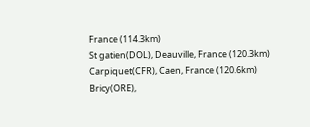France (114.3km)
St gatien(DOL), Deauville, France (120.3km)
Carpiquet(CFR), Caen, France (120.6km)
Bricy(ORE),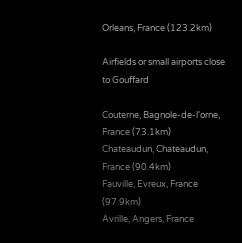Orleans, France (123.2km)

Airfields or small airports close to Gouffard

Couterne, Bagnole-de-l'orne, France (73.1km)
Chateaudun, Chateaudun, France (90.4km)
Fauville, Evreux, France (97.9km)
Avrille, Angers, France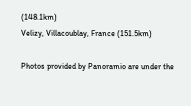(148.1km)
Velizy, Villacoublay, France (151.5km)

Photos provided by Panoramio are under the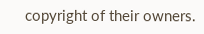copyright of their owners.